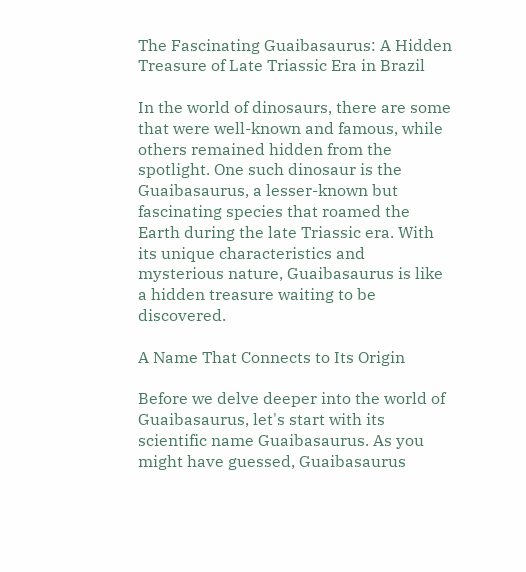The Fascinating Guaibasaurus: A Hidden Treasure of Late Triassic Era in Brazil

In the world of dinosaurs, there are some that were well-known and famous, while others remained hidden from the spotlight. One such dinosaur is the Guaibasaurus, a lesser-known but fascinating species that roamed the Earth during the late Triassic era. With its unique characteristics and mysterious nature, Guaibasaurus is like a hidden treasure waiting to be discovered.

A Name That Connects to Its Origin

Before we delve deeper into the world of Guaibasaurus, let's start with its scientific name Guaibasaurus. As you might have guessed, Guaibasaurus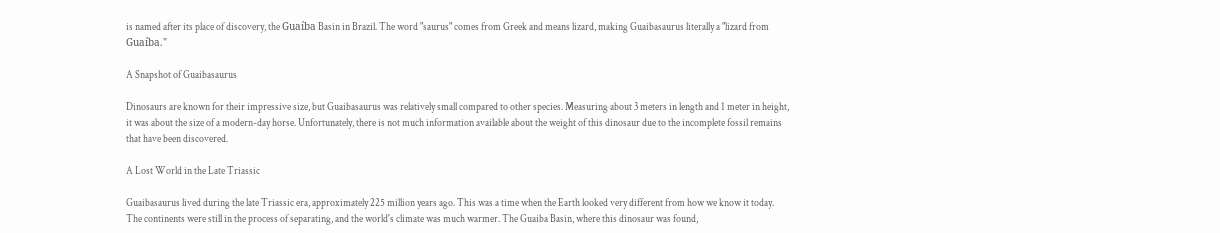is named after its place of discovery, the Guaíba Basin in Brazil. The word "saurus" comes from Greek and means lizard, making Guaibasaurus literally a "lizard from Guaíba."

A Snapshot of Guaibasaurus

Dinosaurs are known for their impressive size, but Guaibasaurus was relatively small compared to other species. Measuring about 3 meters in length and 1 meter in height, it was about the size of a modern-day horse. Unfortunately, there is not much information available about the weight of this dinosaur due to the incomplete fossil remains that have been discovered.

A Lost World in the Late Triassic

Guaibasaurus lived during the late Triassic era, approximately 225 million years ago. This was a time when the Earth looked very different from how we know it today. The continents were still in the process of separating, and the world's climate was much warmer. The Guaiba Basin, where this dinosaur was found,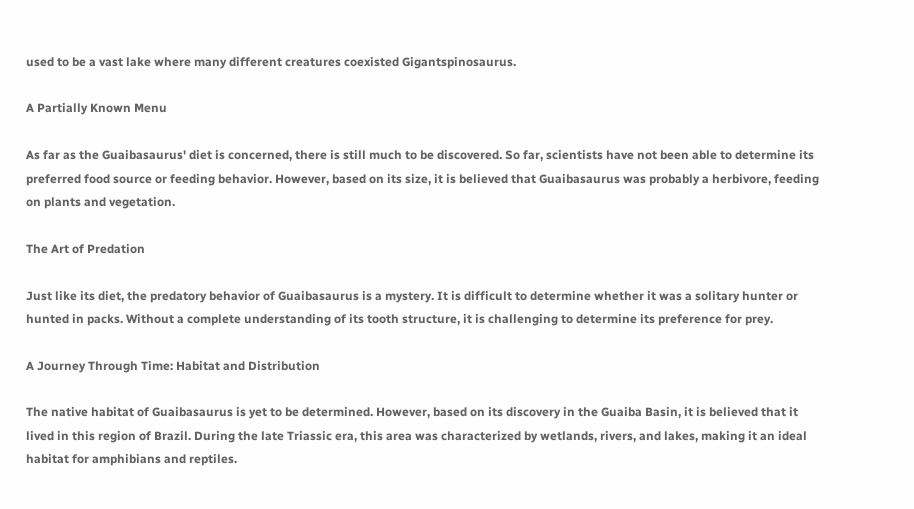used to be a vast lake where many different creatures coexisted Gigantspinosaurus.

A Partially Known Menu

As far as the Guaibasaurus' diet is concerned, there is still much to be discovered. So far, scientists have not been able to determine its preferred food source or feeding behavior. However, based on its size, it is believed that Guaibasaurus was probably a herbivore, feeding on plants and vegetation.

The Art of Predation

Just like its diet, the predatory behavior of Guaibasaurus is a mystery. It is difficult to determine whether it was a solitary hunter or hunted in packs. Without a complete understanding of its tooth structure, it is challenging to determine its preference for prey.

A Journey Through Time: Habitat and Distribution

The native habitat of Guaibasaurus is yet to be determined. However, based on its discovery in the Guaiba Basin, it is believed that it lived in this region of Brazil. During the late Triassic era, this area was characterized by wetlands, rivers, and lakes, making it an ideal habitat for amphibians and reptiles.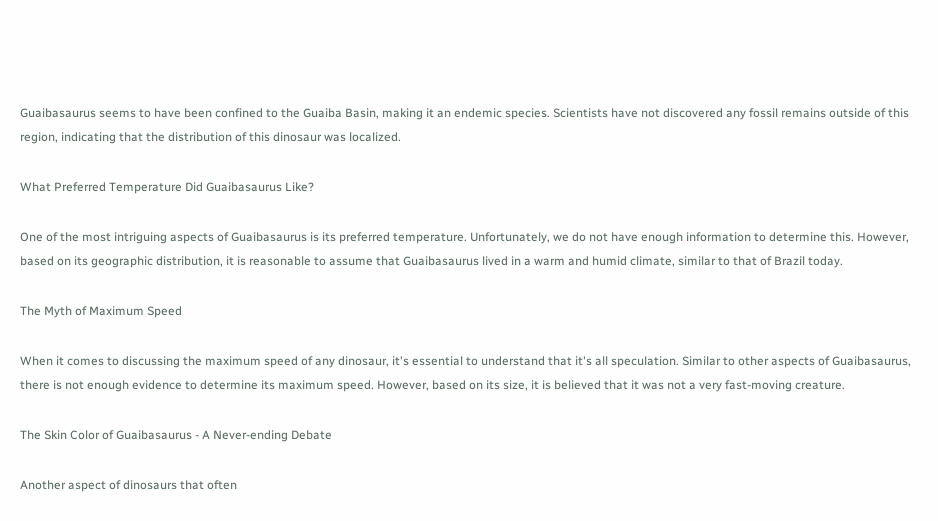Guaibasaurus seems to have been confined to the Guaiba Basin, making it an endemic species. Scientists have not discovered any fossil remains outside of this region, indicating that the distribution of this dinosaur was localized.

What Preferred Temperature Did Guaibasaurus Like?

One of the most intriguing aspects of Guaibasaurus is its preferred temperature. Unfortunately, we do not have enough information to determine this. However, based on its geographic distribution, it is reasonable to assume that Guaibasaurus lived in a warm and humid climate, similar to that of Brazil today.

The Myth of Maximum Speed

When it comes to discussing the maximum speed of any dinosaur, it's essential to understand that it's all speculation. Similar to other aspects of Guaibasaurus, there is not enough evidence to determine its maximum speed. However, based on its size, it is believed that it was not a very fast-moving creature.

The Skin Color of Guaibasaurus - A Never-ending Debate

Another aspect of dinosaurs that often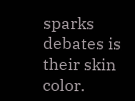sparks debates is their skin color.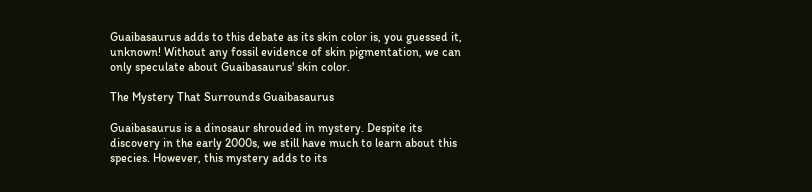Guaibasaurus adds to this debate as its skin color is, you guessed it, unknown! Without any fossil evidence of skin pigmentation, we can only speculate about Guaibasaurus' skin color.

The Mystery That Surrounds Guaibasaurus

Guaibasaurus is a dinosaur shrouded in mystery. Despite its discovery in the early 2000s, we still have much to learn about this species. However, this mystery adds to its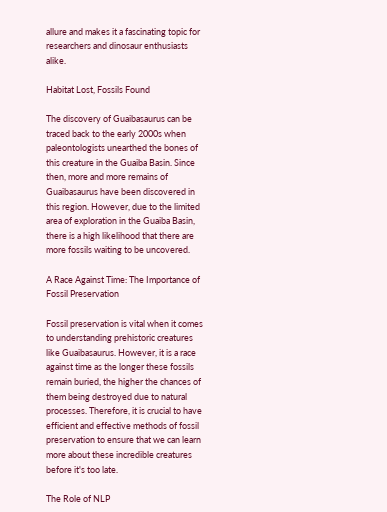allure and makes it a fascinating topic for researchers and dinosaur enthusiasts alike.

Habitat Lost, Fossils Found

The discovery of Guaibasaurus can be traced back to the early 2000s when paleontologists unearthed the bones of this creature in the Guaiba Basin. Since then, more and more remains of Guaibasaurus have been discovered in this region. However, due to the limited area of exploration in the Guaiba Basin, there is a high likelihood that there are more fossils waiting to be uncovered.

A Race Against Time: The Importance of Fossil Preservation

Fossil preservation is vital when it comes to understanding prehistoric creatures like Guaibasaurus. However, it is a race against time as the longer these fossils remain buried, the higher the chances of them being destroyed due to natural processes. Therefore, it is crucial to have efficient and effective methods of fossil preservation to ensure that we can learn more about these incredible creatures before it's too late.

The Role of NLP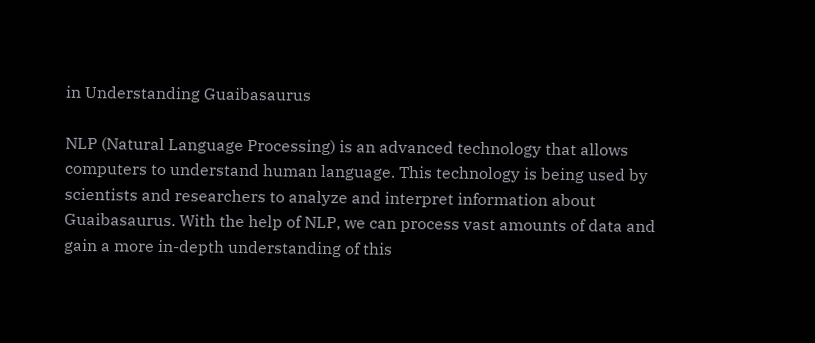in Understanding Guaibasaurus

NLP (Natural Language Processing) is an advanced technology that allows computers to understand human language. This technology is being used by scientists and researchers to analyze and interpret information about Guaibasaurus. With the help of NLP, we can process vast amounts of data and gain a more in-depth understanding of this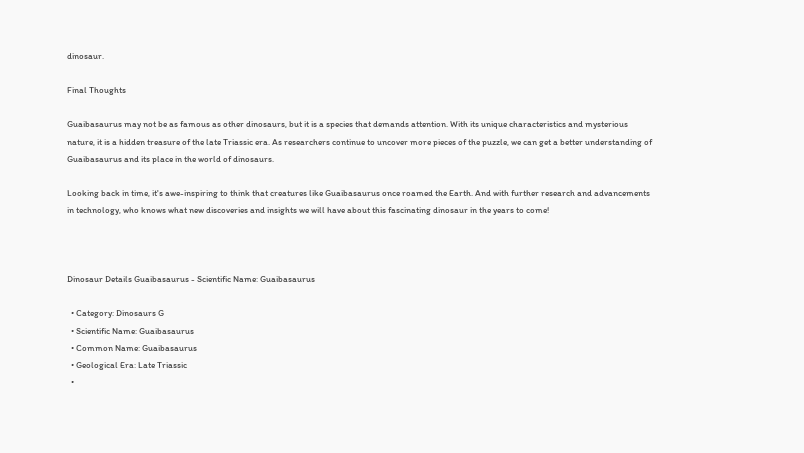dinosaur.

Final Thoughts

Guaibasaurus may not be as famous as other dinosaurs, but it is a species that demands attention. With its unique characteristics and mysterious nature, it is a hidden treasure of the late Triassic era. As researchers continue to uncover more pieces of the puzzle, we can get a better understanding of Guaibasaurus and its place in the world of dinosaurs.

Looking back in time, it's awe-inspiring to think that creatures like Guaibasaurus once roamed the Earth. And with further research and advancements in technology, who knows what new discoveries and insights we will have about this fascinating dinosaur in the years to come!



Dinosaur Details Guaibasaurus - Scientific Name: Guaibasaurus

  • Category: Dinosaurs G
  • Scientific Name: Guaibasaurus
  • Common Name: Guaibasaurus
  • Geological Era: Late Triassic
  •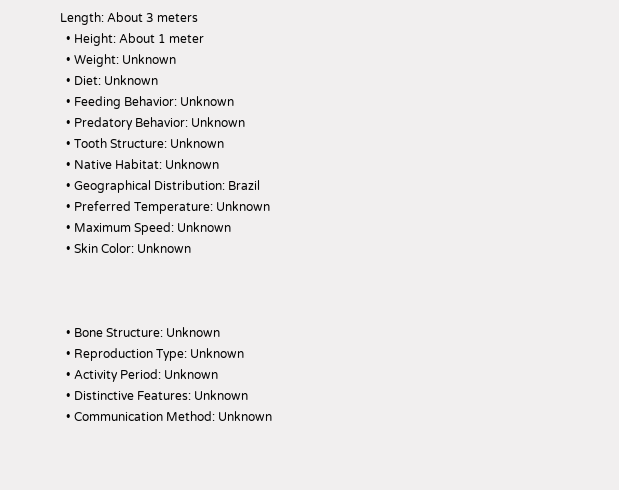Length: About 3 meters
  • Height: About 1 meter
  • Weight: Unknown
  • Diet: Unknown
  • Feeding Behavior: Unknown
  • Predatory Behavior: Unknown
  • Tooth Structure: Unknown
  • Native Habitat: Unknown
  • Geographical Distribution: Brazil
  • Preferred Temperature: Unknown
  • Maximum Speed: Unknown
  • Skin Color: Unknown



  • Bone Structure: Unknown
  • Reproduction Type: Unknown
  • Activity Period: Unknown
  • Distinctive Features: Unknown
  • Communication Method: Unknown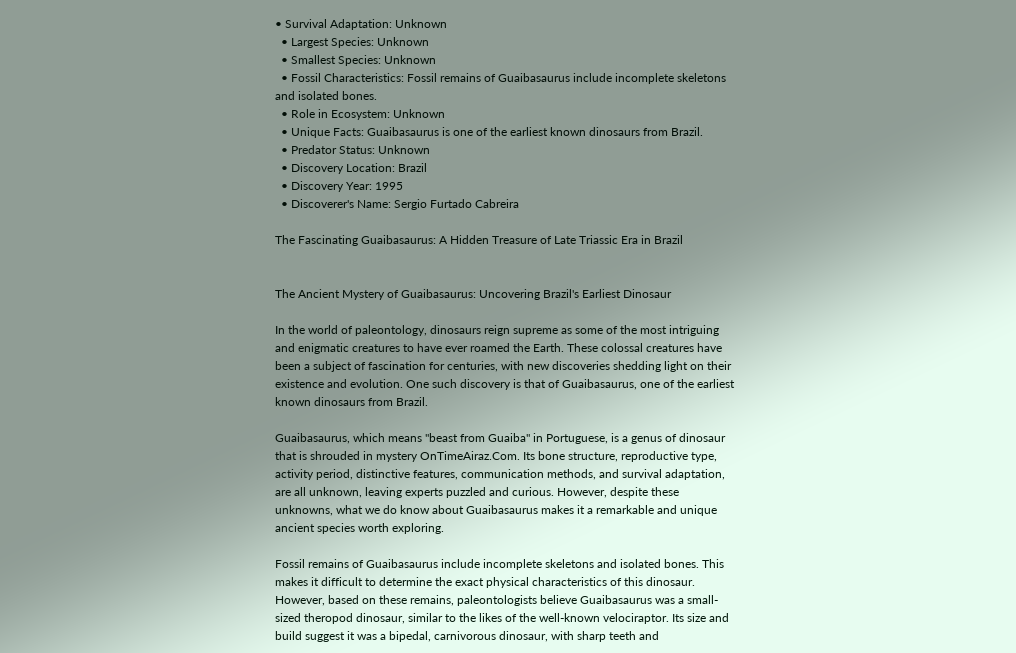• Survival Adaptation: Unknown
  • Largest Species: Unknown
  • Smallest Species: Unknown
  • Fossil Characteristics: Fossil remains of Guaibasaurus include incomplete skeletons and isolated bones.
  • Role in Ecosystem: Unknown
  • Unique Facts: Guaibasaurus is one of the earliest known dinosaurs from Brazil.
  • Predator Status: Unknown
  • Discovery Location: Brazil
  • Discovery Year: 1995
  • Discoverer's Name: Sergio Furtado Cabreira

The Fascinating Guaibasaurus: A Hidden Treasure of Late Triassic Era in Brazil


The Ancient Mystery of Guaibasaurus: Uncovering Brazil's Earliest Dinosaur

In the world of paleontology, dinosaurs reign supreme as some of the most intriguing and enigmatic creatures to have ever roamed the Earth. These colossal creatures have been a subject of fascination for centuries, with new discoveries shedding light on their existence and evolution. One such discovery is that of Guaibasaurus, one of the earliest known dinosaurs from Brazil.

Guaibasaurus, which means "beast from Guaiba" in Portuguese, is a genus of dinosaur that is shrouded in mystery OnTimeAiraz.Com. Its bone structure, reproductive type, activity period, distinctive features, communication methods, and survival adaptation, are all unknown, leaving experts puzzled and curious. However, despite these unknowns, what we do know about Guaibasaurus makes it a remarkable and unique ancient species worth exploring.

Fossil remains of Guaibasaurus include incomplete skeletons and isolated bones. This makes it difficult to determine the exact physical characteristics of this dinosaur. However, based on these remains, paleontologists believe Guaibasaurus was a small-sized theropod dinosaur, similar to the likes of the well-known velociraptor. Its size and build suggest it was a bipedal, carnivorous dinosaur, with sharp teeth and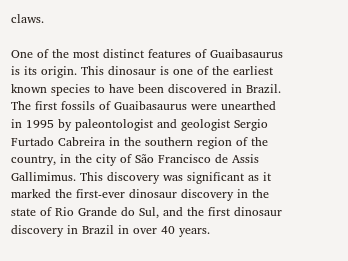claws.

One of the most distinct features of Guaibasaurus is its origin. This dinosaur is one of the earliest known species to have been discovered in Brazil. The first fossils of Guaibasaurus were unearthed in 1995 by paleontologist and geologist Sergio Furtado Cabreira in the southern region of the country, in the city of São Francisco de Assis Gallimimus. This discovery was significant as it marked the first-ever dinosaur discovery in the state of Rio Grande do Sul, and the first dinosaur discovery in Brazil in over 40 years.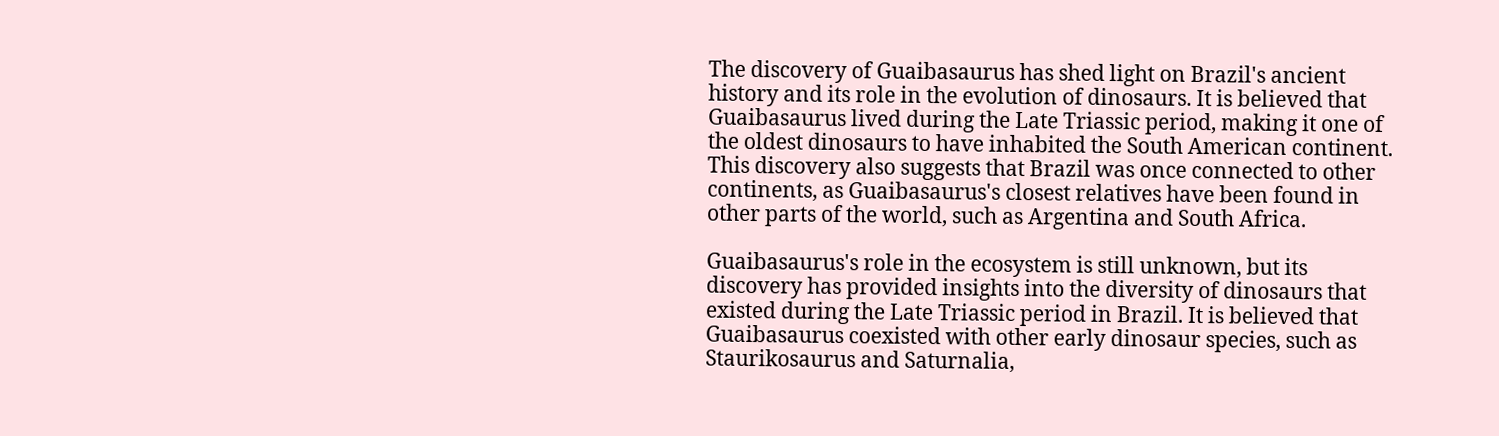The discovery of Guaibasaurus has shed light on Brazil's ancient history and its role in the evolution of dinosaurs. It is believed that Guaibasaurus lived during the Late Triassic period, making it one of the oldest dinosaurs to have inhabited the South American continent. This discovery also suggests that Brazil was once connected to other continents, as Guaibasaurus's closest relatives have been found in other parts of the world, such as Argentina and South Africa.

Guaibasaurus's role in the ecosystem is still unknown, but its discovery has provided insights into the diversity of dinosaurs that existed during the Late Triassic period in Brazil. It is believed that Guaibasaurus coexisted with other early dinosaur species, such as Staurikosaurus and Saturnalia,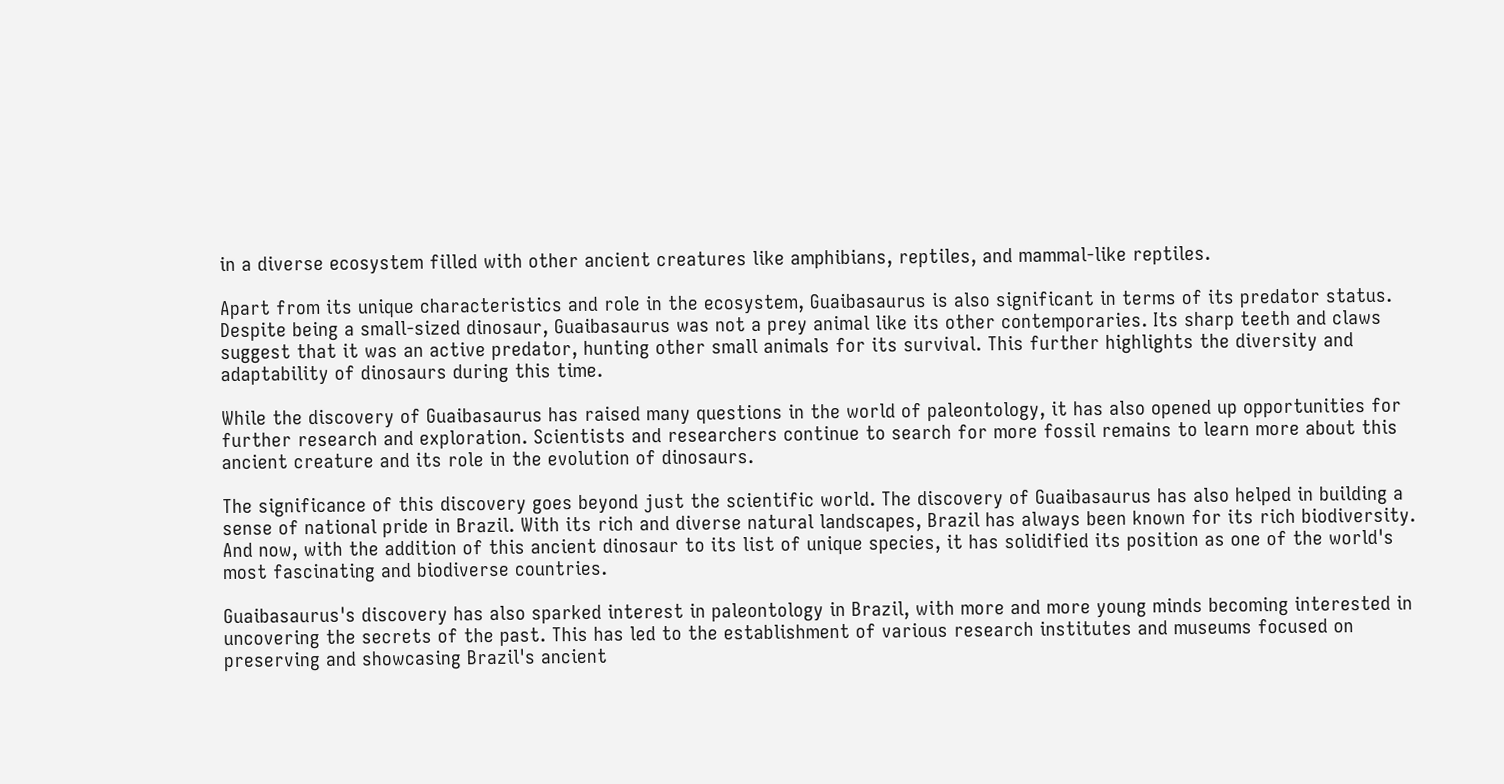in a diverse ecosystem filled with other ancient creatures like amphibians, reptiles, and mammal-like reptiles.

Apart from its unique characteristics and role in the ecosystem, Guaibasaurus is also significant in terms of its predator status. Despite being a small-sized dinosaur, Guaibasaurus was not a prey animal like its other contemporaries. Its sharp teeth and claws suggest that it was an active predator, hunting other small animals for its survival. This further highlights the diversity and adaptability of dinosaurs during this time.

While the discovery of Guaibasaurus has raised many questions in the world of paleontology, it has also opened up opportunities for further research and exploration. Scientists and researchers continue to search for more fossil remains to learn more about this ancient creature and its role in the evolution of dinosaurs.

The significance of this discovery goes beyond just the scientific world. The discovery of Guaibasaurus has also helped in building a sense of national pride in Brazil. With its rich and diverse natural landscapes, Brazil has always been known for its rich biodiversity. And now, with the addition of this ancient dinosaur to its list of unique species, it has solidified its position as one of the world's most fascinating and biodiverse countries.

Guaibasaurus's discovery has also sparked interest in paleontology in Brazil, with more and more young minds becoming interested in uncovering the secrets of the past. This has led to the establishment of various research institutes and museums focused on preserving and showcasing Brazil's ancient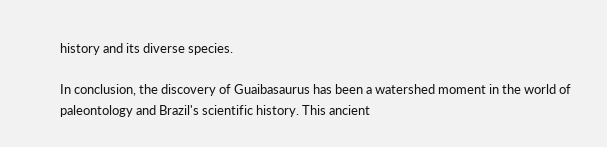history and its diverse species.

In conclusion, the discovery of Guaibasaurus has been a watershed moment in the world of paleontology and Brazil's scientific history. This ancient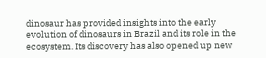dinosaur has provided insights into the early evolution of dinosaurs in Brazil and its role in the ecosystem. Its discovery has also opened up new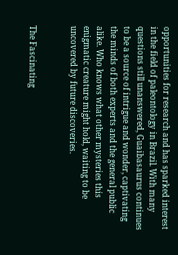opportunities for research and has sparked interest in the field of paleontology in Brazil. With many questions still unanswered, Guaibasaurus continues to be a source of intrigue and wonder, captivating the minds of both experts and the general public alike. Who knows what other mysteries this enigmatic creature might hold, waiting to be uncovered by future discoveries.


The Fascinating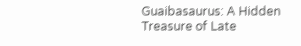Guaibasaurus: A Hidden Treasure of Late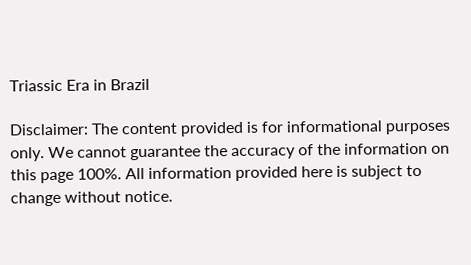Triassic Era in Brazil

Disclaimer: The content provided is for informational purposes only. We cannot guarantee the accuracy of the information on this page 100%. All information provided here is subject to change without notice.